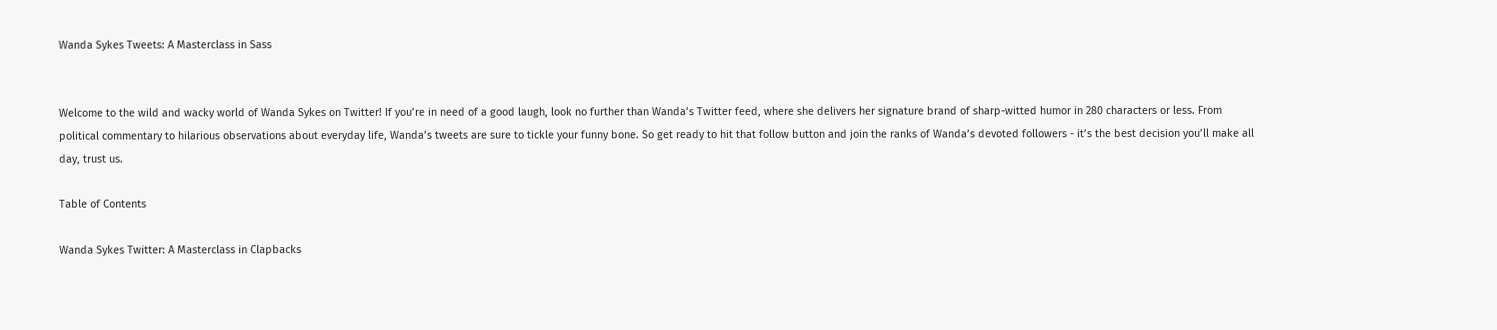Wanda Sykes Tweets: A Masterclass in Sass


Welcome to the wild and wacky world of Wanda Sykes on Twitter! If you’re in need of a good laugh, look no further than Wanda’s Twitter feed, where she delivers her signature brand of sharp-witted humor in 280 characters or less. From political commentary to hilarious observations about everyday life, Wanda’s tweets are sure to tickle your funny bone. So get ready to hit that follow button and join the ranks of Wanda’s devoted followers - it’s the best decision you’ll make all day, trust us.

Table of Contents

Wanda Sykes Twitter: A Masterclass in Clapbacks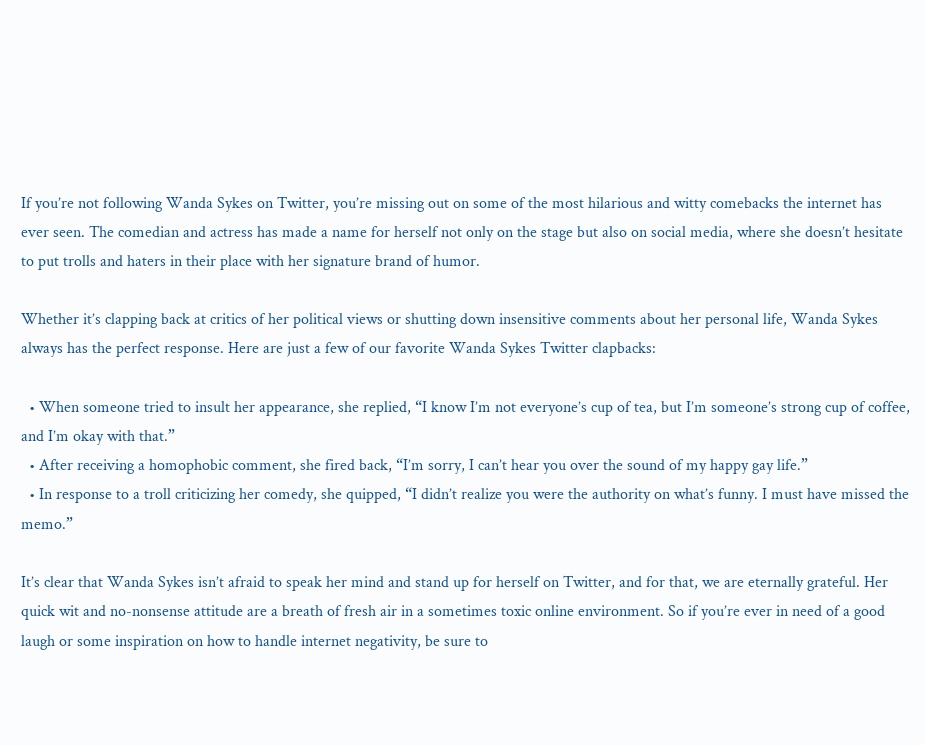If you’re not following Wanda Sykes on Twitter, you’re missing out on some of the most hilarious and witty comebacks the internet has ever seen. The comedian and actress has made a name for herself not only on the stage but also on social media, where she doesn’t hesitate to put trolls and haters in their place with her signature brand of humor.

Whether it’s clapping back at critics of her political views or shutting down insensitive comments about her personal life, Wanda Sykes always has the perfect response. Here are just a few of our favorite Wanda Sykes Twitter clapbacks:

  • When someone tried to insult her appearance, she replied, “I know I’m not everyone’s cup of tea, but I’m someone’s strong cup of coffee, and I’m okay with that.”
  • After receiving a homophobic comment, she fired back, “I’m sorry, I can’t hear you over the sound of my happy gay life.”
  • In response to a troll criticizing her comedy, she quipped, “I didn’t realize you were the authority on what’s funny. I must have missed the memo.”

It’s clear that Wanda Sykes isn’t afraid to speak her mind and stand up for herself on Twitter, and for that, we are eternally grateful. Her quick wit and no-nonsense attitude are a breath of fresh air in a sometimes toxic online environment. So if you’re ever in need of a good laugh or some inspiration on how to handle internet negativity, be sure to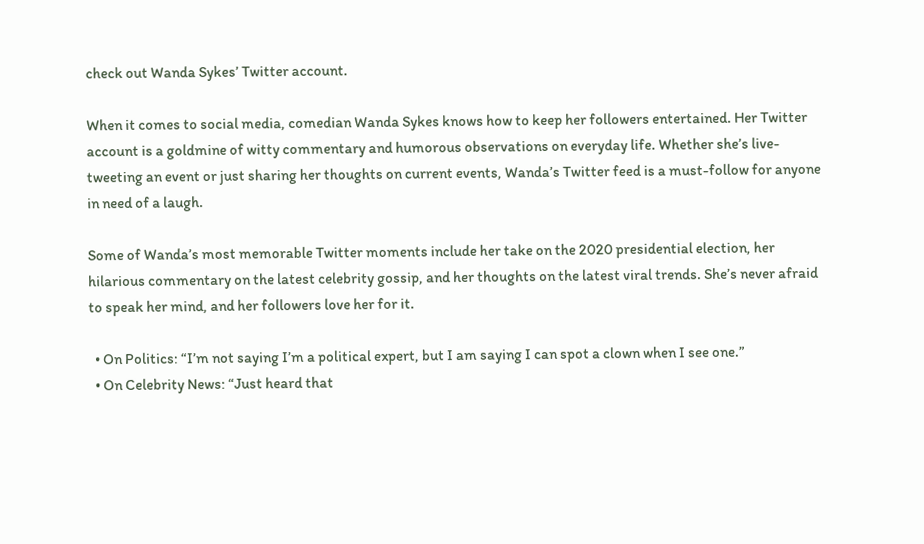check out Wanda Sykes’ Twitter account.

When it comes to social media, comedian Wanda Sykes knows how to keep her followers entertained. Her Twitter account is a goldmine of witty commentary and humorous observations on everyday life. Whether she’s live-tweeting an event or just sharing her thoughts on current events, Wanda’s Twitter feed is a must-follow for anyone in need of a laugh.

Some of Wanda’s most memorable Twitter moments include her take on the 2020 presidential election, her hilarious commentary on the latest celebrity gossip, and her thoughts on the latest viral trends. She’s never afraid to speak her mind, and her followers love her for it.

  • On Politics: “I’m not saying I’m a political expert, but I am saying I can spot a clown when I see one.”
  • On Celebrity News: “Just heard that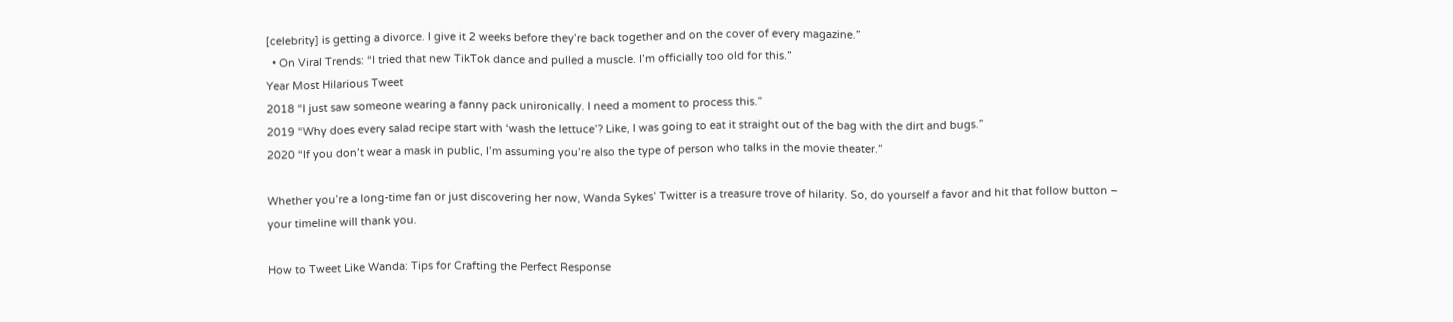[celebrity] is getting a divorce. I give it 2 weeks before they’re back together and on the cover of every magazine.”
  • On Viral Trends: “I tried that new TikTok dance and pulled a muscle. I’m officially too old for this.”
Year Most Hilarious Tweet
2018 “I just saw someone wearing a fanny pack unironically. I need a moment to process this.”
2019 “Why does every salad recipe start with ‘wash the lettuce’? Like, I was going to eat it straight out of the bag with the dirt and bugs.”
2020 “If you don’t wear a mask in public, I’m assuming you’re also the type of person who talks in the movie theater.”

Whether you’re a long-time fan or just discovering her now, Wanda Sykes’ Twitter is a treasure trove of hilarity. So, do yourself a favor and hit that follow button – your timeline will thank you.

How to Tweet Like Wanda: Tips for Crafting the Perfect Response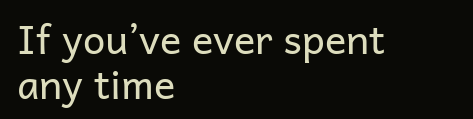If you’ve ever spent any time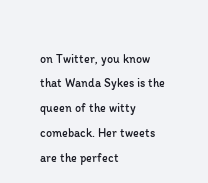on Twitter, you know that Wanda Sykes is the queen of the witty comeback. Her tweets are the perfect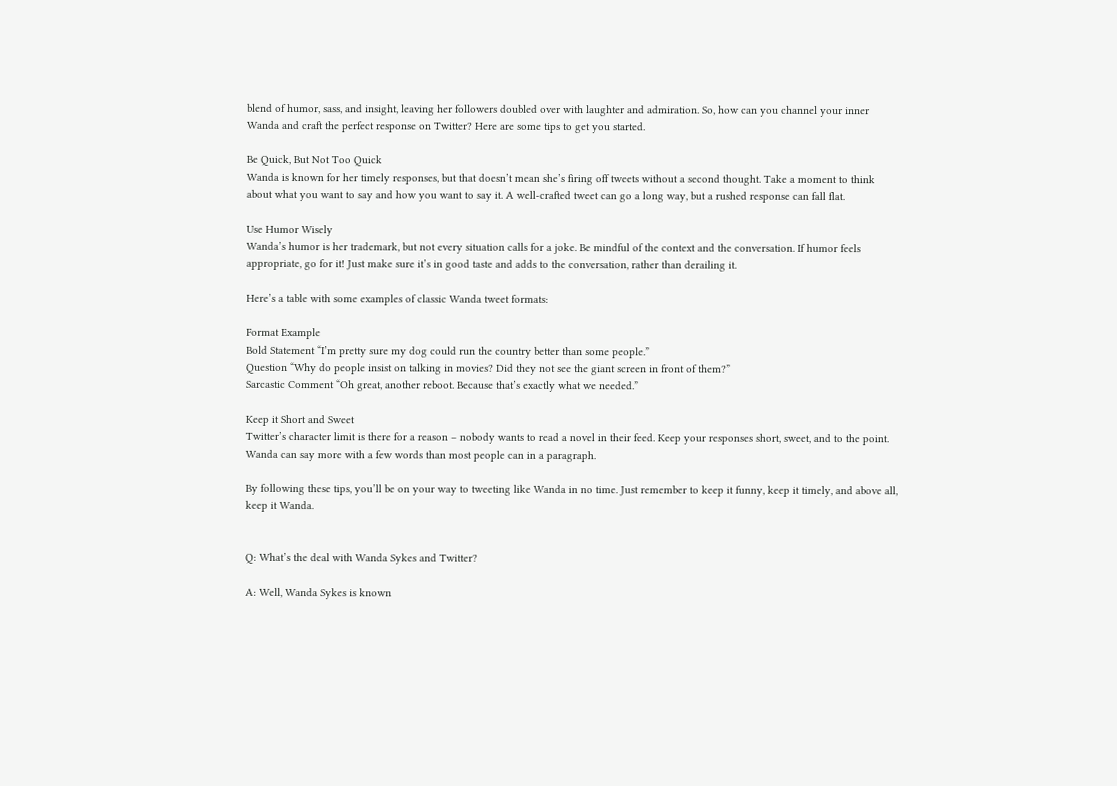blend of humor, sass, and insight, leaving her followers doubled over with laughter and admiration. So, how can you channel your inner Wanda and craft the perfect response on Twitter? Here are some tips to get you started.

Be Quick, But Not Too Quick
Wanda is known for her timely responses, but that doesn’t mean she’s firing off tweets without a second thought. Take a moment to think about what you want to say and how you want to say it. A well-crafted tweet can go a long way, but a rushed response can fall flat.

Use Humor Wisely
Wanda’s humor is her trademark, but not every situation calls for a joke. Be mindful of the context and the conversation. If humor feels appropriate, go for it! Just make sure it’s in good taste and adds to the conversation, rather than derailing it.

Here’s a table with some examples of classic Wanda tweet formats:

Format Example
Bold Statement “I’m pretty sure my dog could run the country better than some people.”
Question “Why do people insist on talking in movies? Did they not see the giant screen in front of them?”
Sarcastic Comment “Oh great, another reboot. Because that’s exactly what we needed.”

Keep it Short and Sweet
Twitter’s character limit is there for a reason – nobody wants to read a novel in their feed. Keep your responses short, sweet, and to the point. Wanda can say more with a few words than most people can in a paragraph.

By following these tips, you’ll be on your way to tweeting like Wanda in no time. Just remember to keep it funny, keep it timely, and above all, keep it Wanda.


Q: What’s the deal with Wanda Sykes and Twitter?

A: Well, Wanda Sykes is known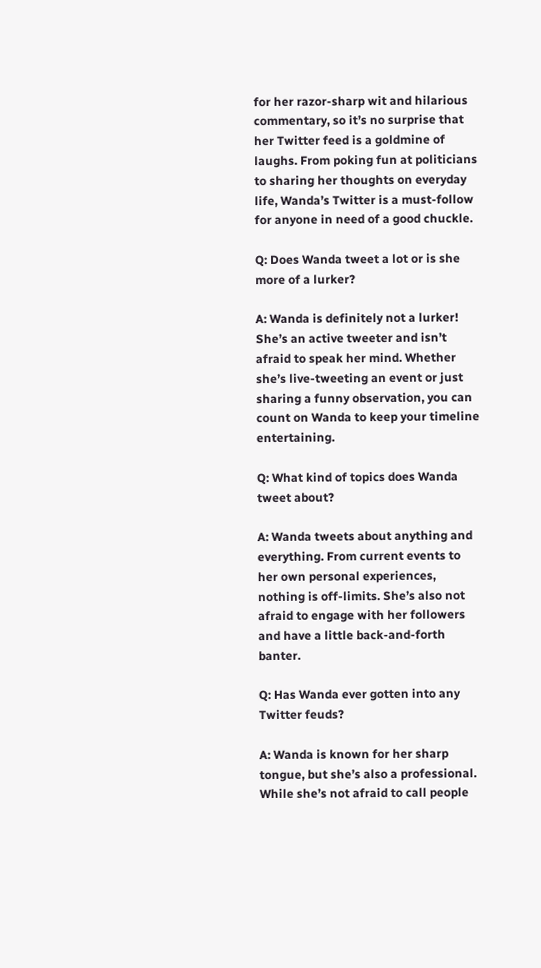for her razor-sharp wit and hilarious commentary, so it’s no surprise that her Twitter feed is a goldmine of laughs. From poking fun at politicians to sharing her thoughts on everyday life, Wanda’s Twitter is a must-follow for anyone in need of a good chuckle.

Q: Does Wanda tweet a lot or is she more of a lurker?

A: Wanda is definitely not a lurker! She’s an active tweeter and isn’t afraid to speak her mind. Whether she’s live-tweeting an event or just sharing a funny observation, you can count on Wanda to keep your timeline entertaining.

Q: What kind of topics does Wanda tweet about?

A: Wanda tweets about anything and everything. From current events to her own personal experiences, nothing is off-limits. She’s also not afraid to engage with her followers and have a little back-and-forth banter.

Q: Has Wanda ever gotten into any Twitter feuds?

A: Wanda is known for her sharp tongue, but she’s also a professional. While she’s not afraid to call people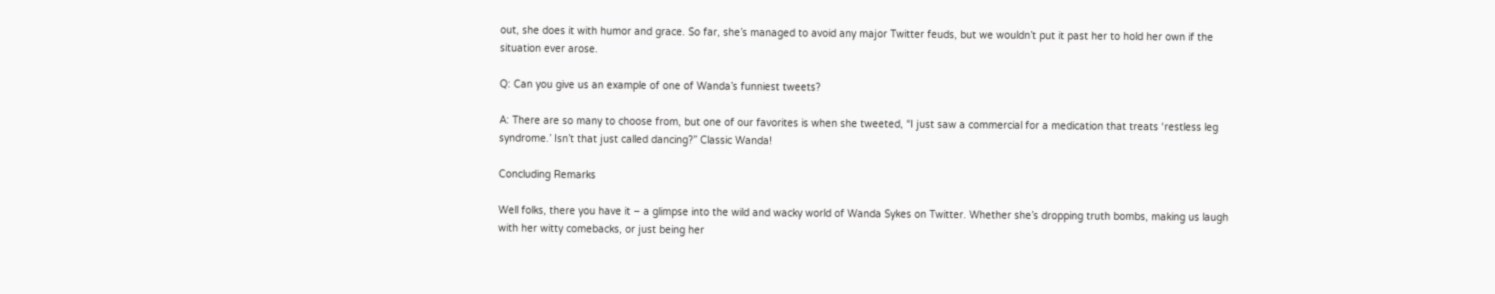out, she does it with humor and grace. So far, she’s managed to avoid any major Twitter feuds, but we wouldn’t put it past her to hold her own if the situation ever arose.

Q: Can you give us an example of one of Wanda’s funniest tweets?

A: There are so many to choose from, but one of our favorites is when she tweeted, “I just saw a commercial for a medication that treats ‘restless leg syndrome.’ Isn’t that just called dancing?” Classic Wanda!

Concluding Remarks

Well folks, there you have it – a glimpse into the wild and wacky world of Wanda Sykes on Twitter. Whether she’s dropping truth bombs, making us laugh with her witty comebacks, or just being her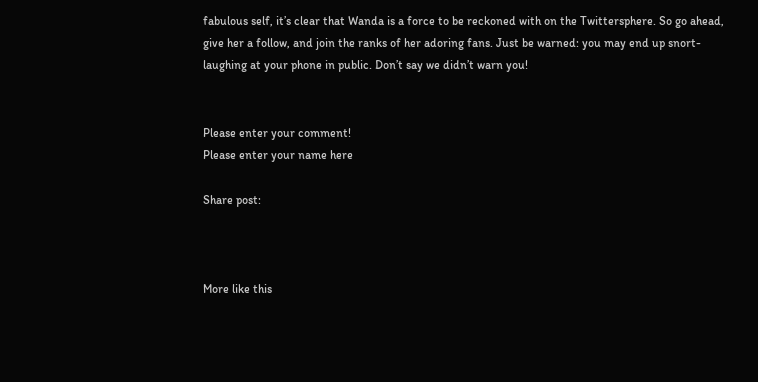fabulous self, it’s clear that Wanda is a force to be reckoned with on the Twittersphere. So go ahead, give her a follow, and join the ranks of her adoring fans. Just be warned: you may end up snort-laughing at your phone in public. Don’t say we didn’t warn you!


Please enter your comment!
Please enter your name here

Share post:



More like this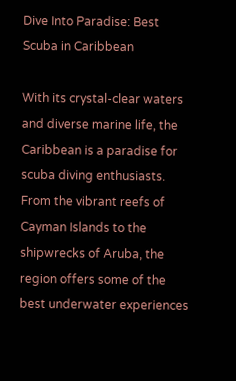Dive Into Paradise: Best Scuba in Caribbean

With its crystal-clear waters and diverse marine life, the Caribbean is a paradise for scuba diving enthusiasts. From the vibrant reefs of Cayman Islands to the shipwrecks of Aruba, the region offers some of the best underwater experiences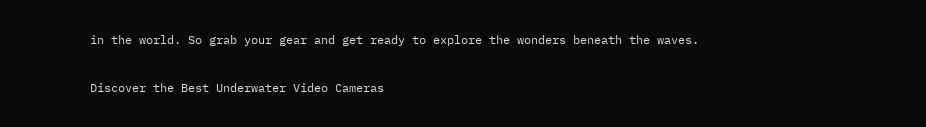in the world. So grab your gear and get ready to explore the wonders beneath the waves.

Discover the Best Underwater Video Cameras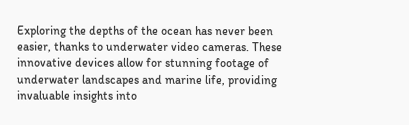Exploring the depths of the ocean has never been easier, thanks to underwater video cameras. These innovative devices allow for stunning footage of underwater landscapes and marine life, providing invaluable insights into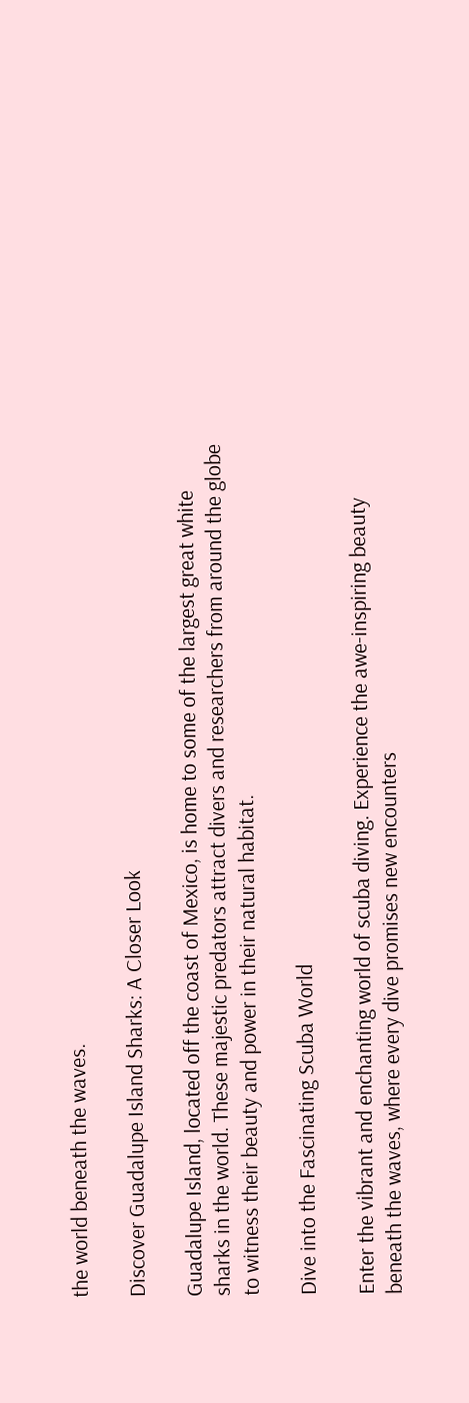the world beneath the waves.

Discover Guadalupe Island Sharks: A Closer Look

Guadalupe Island, located off the coast of Mexico, is home to some of the largest great white sharks in the world. These majestic predators attract divers and researchers from around the globe to witness their beauty and power in their natural habitat.

Dive into the Fascinating Scuba World

Enter the vibrant and enchanting world of scuba diving. Experience the awe-inspiring beauty beneath the waves, where every dive promises new encounters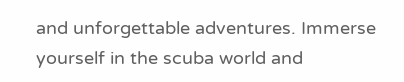and unforgettable adventures. Immerse yourself in the scuba world and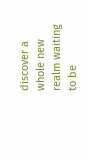discover a whole new realm waiting to be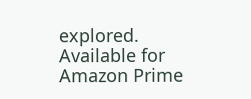explored.
Available for Amazon Prime